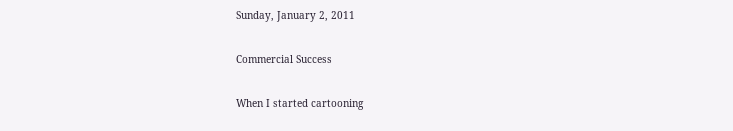Sunday, January 2, 2011

Commercial Success

When I started cartooning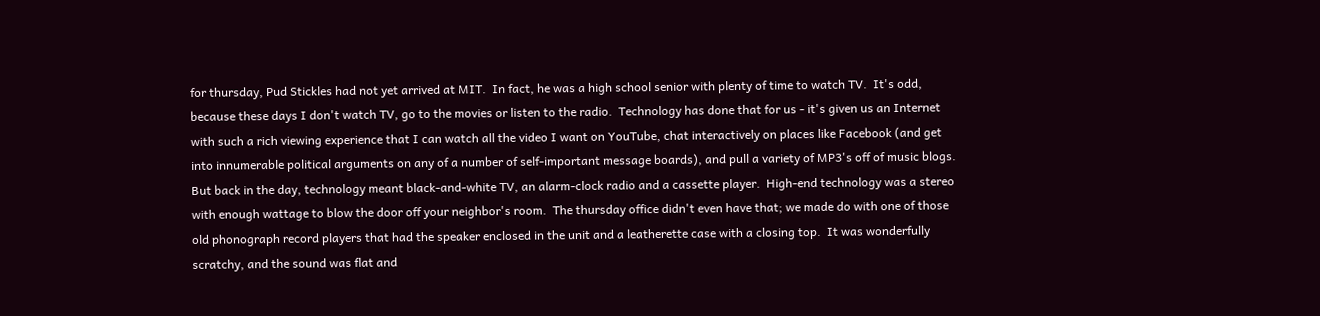for thursday, Pud Stickles had not yet arrived at MIT.  In fact, he was a high school senior with plenty of time to watch TV.  It's odd, because these days I don't watch TV, go to the movies or listen to the radio.  Technology has done that for us - it's given us an Internet with such a rich viewing experience that I can watch all the video I want on YouTube, chat interactively on places like Facebook (and get into innumerable political arguments on any of a number of self-important message boards), and pull a variety of MP3's off of music blogs.  But back in the day, technology meant black-and-white TV, an alarm-clock radio and a cassette player.  High-end technology was a stereo with enough wattage to blow the door off your neighbor's room.  The thursday office didn't even have that; we made do with one of those old phonograph record players that had the speaker enclosed in the unit and a leatherette case with a closing top.  It was wonderfully scratchy, and the sound was flat and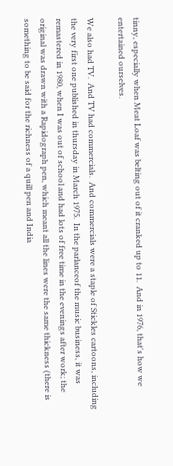tinny, especially when Meat Loaf was belting out of it cranked up to 11.  And in 1976, that's how we entertained ourselves.

We also had TV.  And TV had commercials.  And commercials were a staple of Stickles cartoons, including the very first one published in thursday in March 1975.  In the parlanceof the music business, it was remastered in 1980, when I was out of school and had lots of free time in the evenings after work; the original was drawn with a Rapidograph pen, which meant all the lines were the same thickness (there is something to be said for the richness of a quill pen and India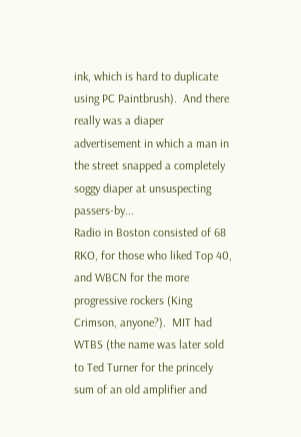ink, which is hard to duplicate using PC Paintbrush).  And there really was a diaper advertisement in which a man in the street snapped a completely soggy diaper at unsuspecting passers-by...
Radio in Boston consisted of 68 RKO, for those who liked Top 40, and WBCN for the more progressive rockers (King Crimson, anyone?).  MIT had WTBS (the name was later sold to Ted Turner for the princely sum of an old amplifier and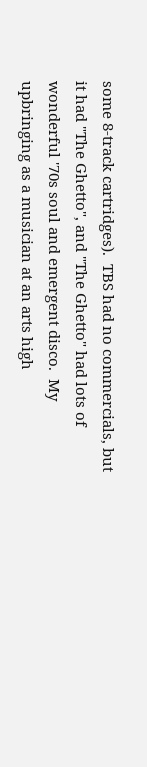some 8-track cartridges).  TBS had no commercials, but it had "The Ghetto", and "The Ghetto" had lots of wonderful '70s soul and emergent disco.  My upbringing as a musician at an arts high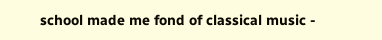school made me fond of classical music -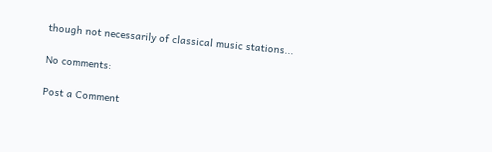though not necessarily of classical music stations...

No comments:

Post a Comment